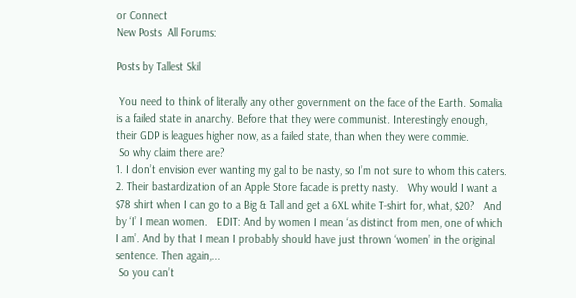or Connect
New Posts  All Forums:

Posts by Tallest Skil

 You need to think of literally any other government on the face of the Earth. Somalia is a failed state in anarchy. Before that they were communist. Interestingly enough, their GDP is leagues higher now, as a failed state, than when they were commie.
 So why claim there are?
1. I don’t envision ever wanting my gal to be nasty, so I’m not sure to whom this caters. 2. Their bastardization of an Apple Store facade is pretty nasty.   Why would I want a $78 shirt when I can go to a Big & Tall and get a 6XL white T-shirt for, what, $20?   And by ‘I’ I mean women.   EDIT: And by women I mean ‘as distinct from men, one of which I am’. And by that I mean I probably should have just thrown ‘women’ in the original sentence. Then again,...
 So you can’t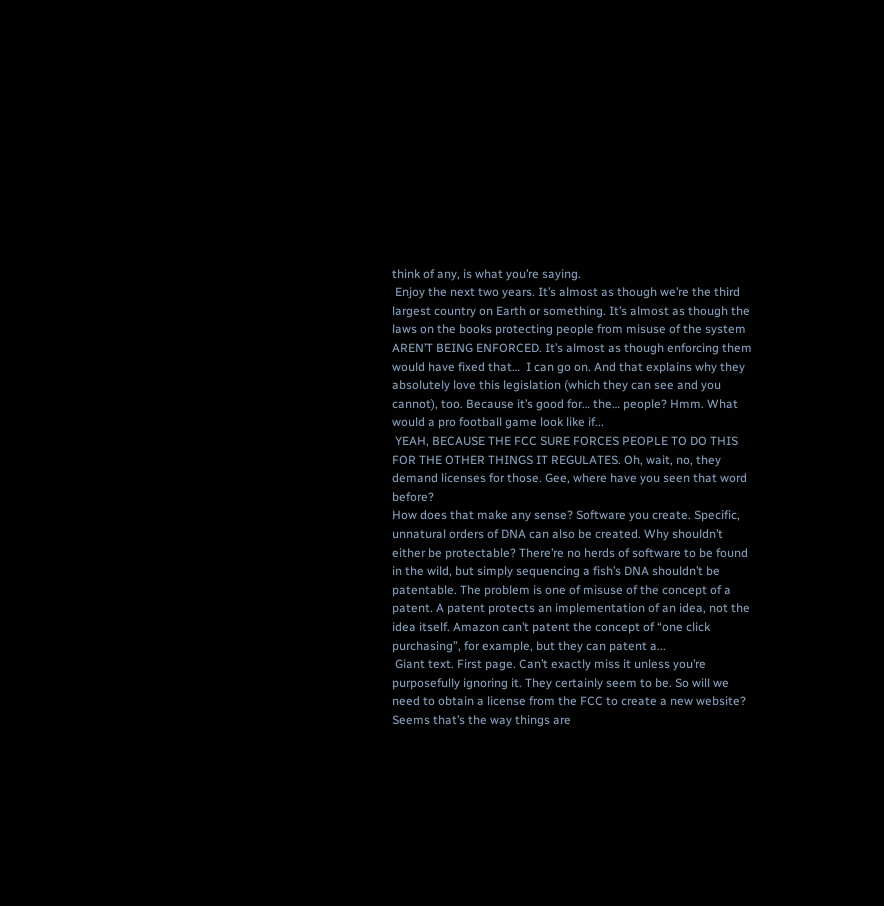think of any, is what you’re saying.
 Enjoy the next two years. It’s almost as though we’re the third largest country on Earth or something. It’s almost as though the laws on the books protecting people from misuse of the system AREN’T BEING ENFORCED. It’s almost as though enforcing them would have fixed that…  I can go on. And that explains why they absolutely love this legislation (which they can see and you cannot), too. Because it’s good for… the… people? Hmm. What would a pro football game look like if...
 YEAH, BECAUSE THE FCC SURE FORCES PEOPLE TO DO THIS FOR THE OTHER THINGS IT REGULATES. Oh, wait, no, they demand licenses for those. Gee, where have you seen that word before?
How does that make any sense? Software you create. Specific, unnatural orders of DNA can also be created. Why shouldn’t either be protectable? There’re no herds of software to be found in the wild, but simply sequencing a fish’s DNA shouldn’t be patentable. The problem is one of misuse of the concept of a patent. A patent protects an implementation of an idea, not the idea itself. Amazon can’t patent the concept of “one click purchasing”, for example, but they can patent a...
 Giant text. First page. Can’t exactly miss it unless you’re purposefully ignoring it. They certainly seem to be. So will we need to obtain a license from the FCC to create a new website? Seems that’s the way things are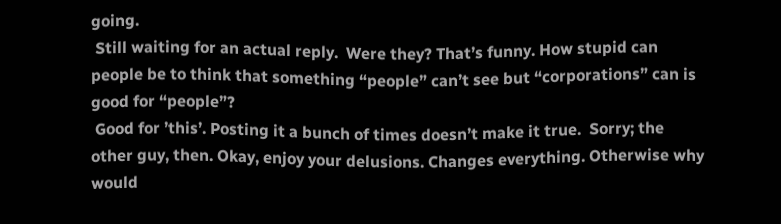going.
 Still waiting for an actual reply.  Were they? That’s funny. How stupid can people be to think that something “people” can’t see but “corporations” can is good for “people”?
 Good for ’this’. Posting it a bunch of times doesn’t make it true.  Sorry; the other guy, then. Okay, enjoy your delusions. Changes everything. Otherwise why would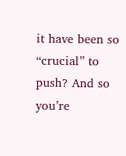it have been so “crucial” to push? And so you’re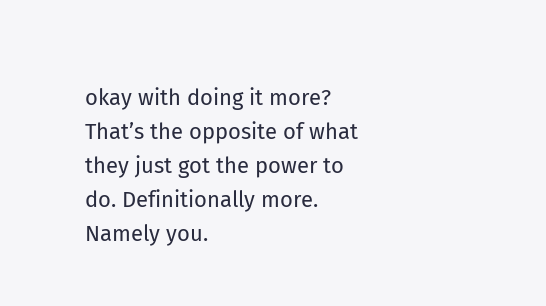okay with doing it more? That’s the opposite of what they just got the power to do. Definitionally more.  Namely you.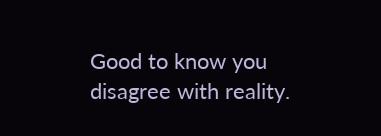Good to know you disagree with reality.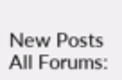New Posts  All Forums: